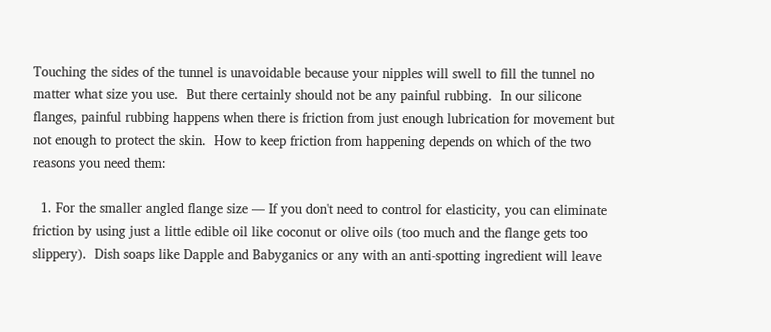Touching the sides of the tunnel is unavoidable because your nipples will swell to fill the tunnel no matter what size you use.  But there certainly should not be any painful rubbing.  In our silicone flanges, painful rubbing happens when there is friction from just enough lubrication for movement but not enough to protect the skin.  How to keep friction from happening depends on which of the two reasons you need them:

  1. For the smaller angled flange size — If you don't need to control for elasticity, you can eliminate friction by using just a little edible oil like coconut or olive oils (too much and the flange gets too slippery).  Dish soaps like Dapple and Babyganics or any with an anti-spotting ingredient will leave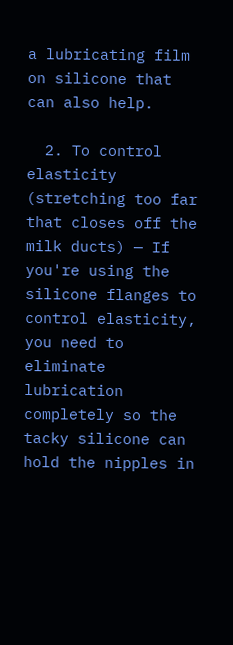a lubricating film on silicone that can also help.

  2. To control elasticity (stretching too far that closes off the milk ducts) — If you're using the silicone flanges to control elasticity, you need to eliminate lubrication completely so the tacky silicone can hold the nipples in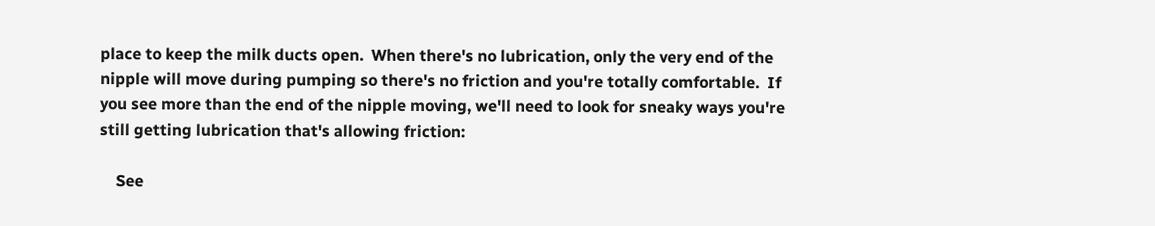place to keep the milk ducts open.  When there's no lubrication, only the very end of the nipple will move during pumping so there's no friction and you're totally comfortable.  If you see more than the end of the nipple moving, we'll need to look for sneaky ways you're still getting lubrication that's allowing friction:

    See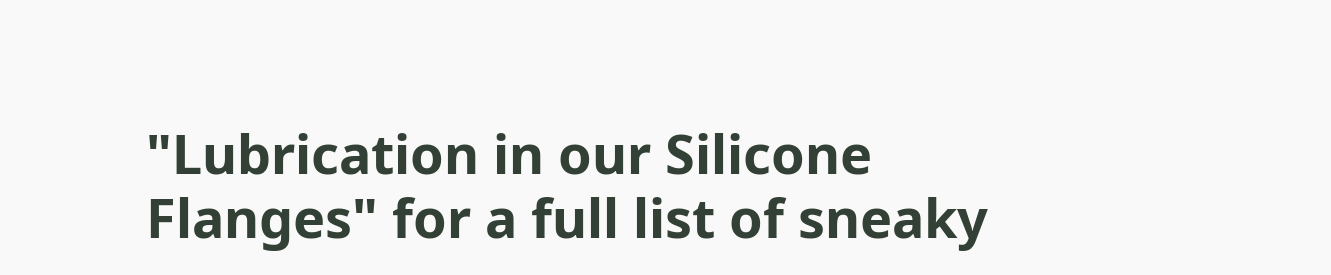"Lubrication in our Silicone Flanges" for a full list of sneaky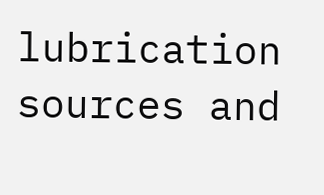lubrication sources and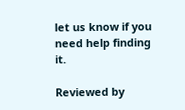let us know if you need help finding it.

Reviewed by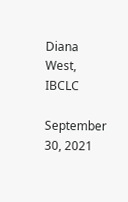Diana West, IBCLC

September 30, 2021